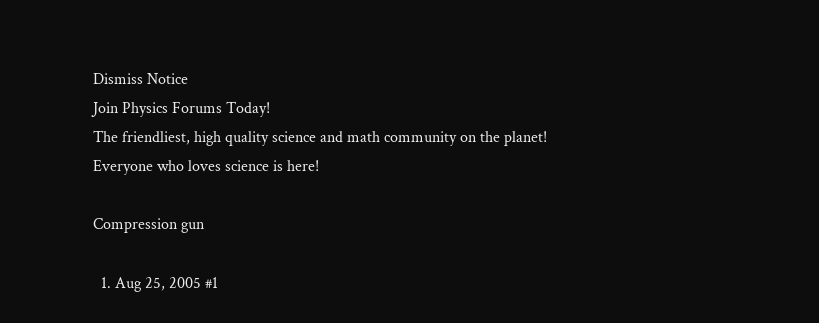Dismiss Notice
Join Physics Forums Today!
The friendliest, high quality science and math community on the planet! Everyone who loves science is here!

Compression gun

  1. Aug 25, 2005 #1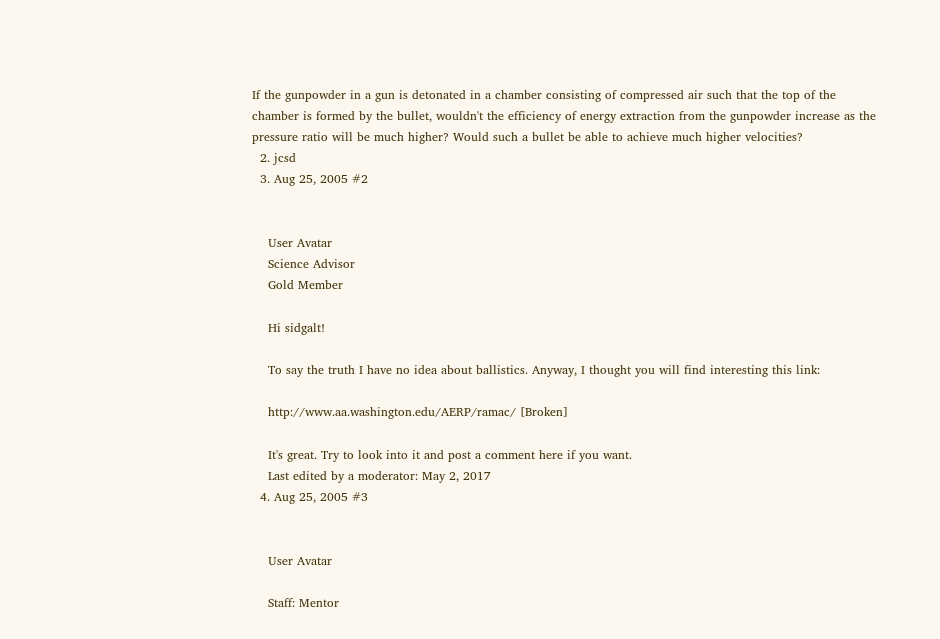If the gunpowder in a gun is detonated in a chamber consisting of compressed air such that the top of the chamber is formed by the bullet, wouldn't the efficiency of energy extraction from the gunpowder increase as the pressure ratio will be much higher? Would such a bullet be able to achieve much higher velocities?
  2. jcsd
  3. Aug 25, 2005 #2


    User Avatar
    Science Advisor
    Gold Member

    Hi sidgalt!

    To say the truth I have no idea about ballistics. Anyway, I thought you will find interesting this link:

    http://www.aa.washington.edu/AERP/ramac/ [Broken]

    It's great. Try to look into it and post a comment here if you want.
    Last edited by a moderator: May 2, 2017
  4. Aug 25, 2005 #3


    User Avatar

    Staff: Mentor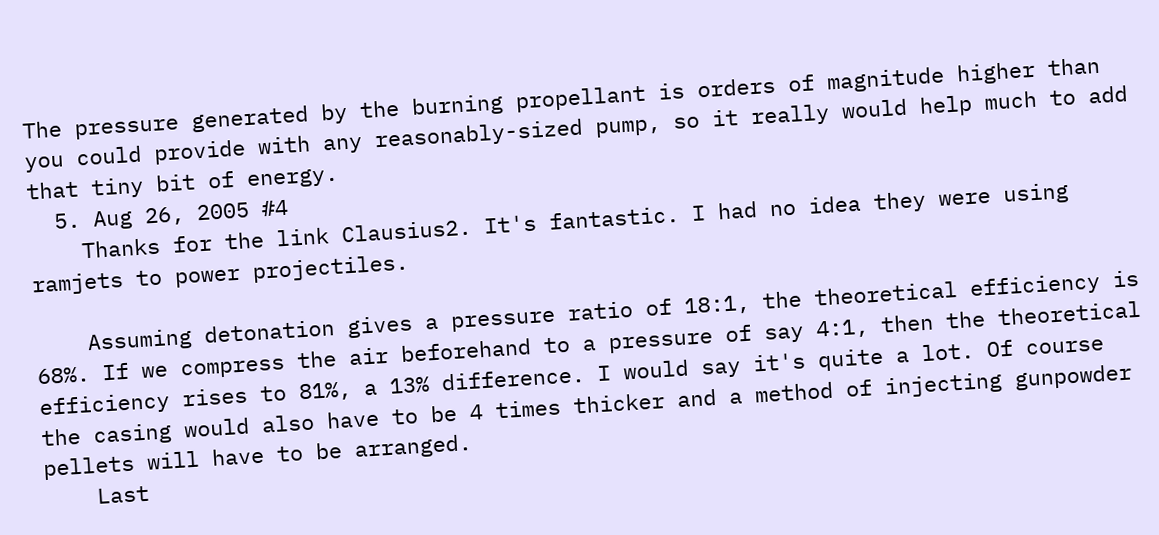The pressure generated by the burning propellant is orders of magnitude higher than you could provide with any reasonably-sized pump, so it really would help much to add that tiny bit of energy.
  5. Aug 26, 2005 #4
    Thanks for the link Clausius2. It's fantastic. I had no idea they were using ramjets to power projectiles.

    Assuming detonation gives a pressure ratio of 18:1, the theoretical efficiency is 68%. If we compress the air beforehand to a pressure of say 4:1, then the theoretical efficiency rises to 81%, a 13% difference. I would say it's quite a lot. Of course the casing would also have to be 4 times thicker and a method of injecting gunpowder pellets will have to be arranged.
    Last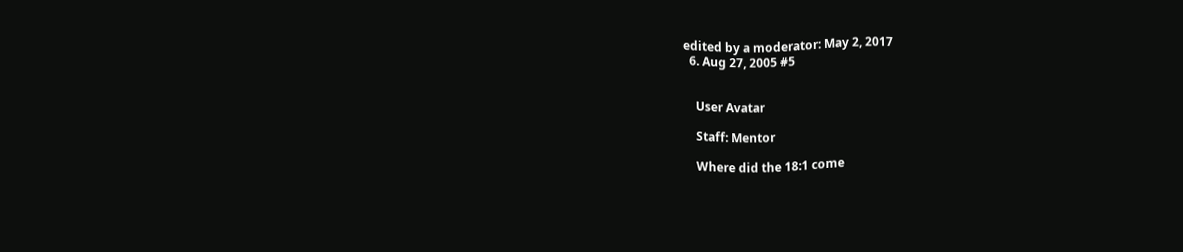edited by a moderator: May 2, 2017
  6. Aug 27, 2005 #5


    User Avatar

    Staff: Mentor

    Where did the 18:1 come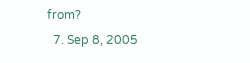from?
  7. Sep 8, 2005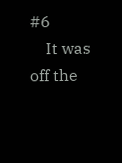#6
    It was off the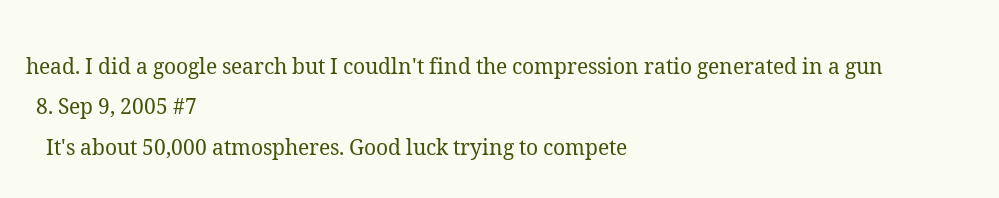head. I did a google search but I coudln't find the compression ratio generated in a gun
  8. Sep 9, 2005 #7
    It's about 50,000 atmospheres. Good luck trying to compete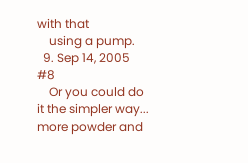with that
    using a pump.
  9. Sep 14, 2005 #8
    Or you could do it the simpler way... more powder and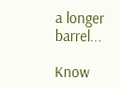a longer barrel...

Know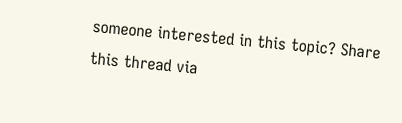someone interested in this topic? Share this thread via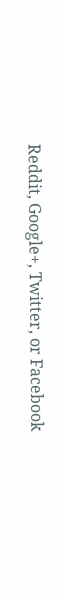Reddit, Google+, Twitter, or Facebook